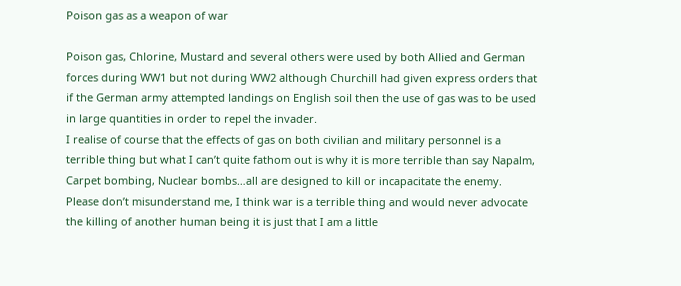Poison gas as a weapon of war

Poison gas, Chlorine, Mustard and several others were used by both Allied and German forces during WW1 but not during WW2 although Churchill had given express orders that if the German army attempted landings on English soil then the use of gas was to be used in large quantities in order to repel the invader.
I realise of course that the effects of gas on both civilian and military personnel is a terrible thing but what I can’t quite fathom out is why it is more terrible than say Napalm, Carpet bombing, Nuclear bombs…all are designed to kill or incapacitate the enemy.
Please don’t misunderstand me, I think war is a terrible thing and would never advocate the killing of another human being it is just that I am a little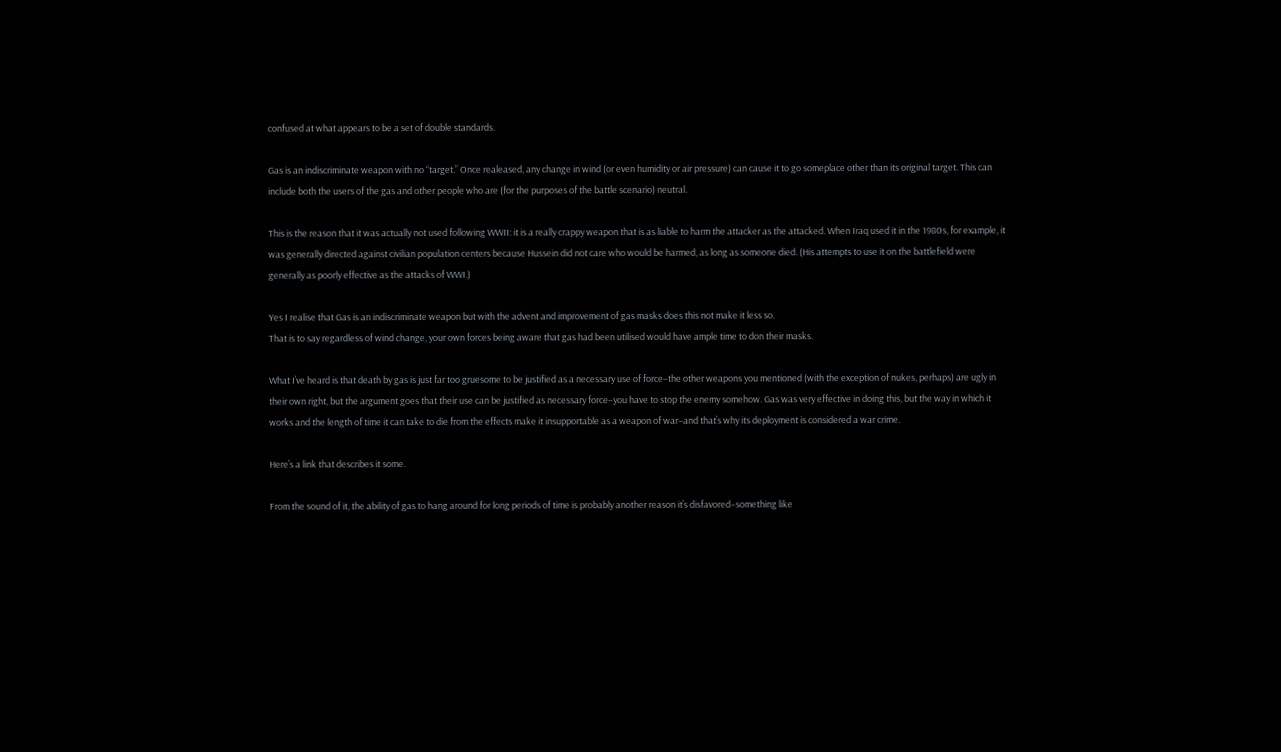confused at what appears to be a set of double standards.

Gas is an indiscriminate weapon with no “target.” Once realeased, any change in wind (or even humidity or air pressure) can cause it to go someplace other than its original target. This can include both the users of the gas and other people who are (for the purposes of the battle scenario) neutral.

This is the reason that it was actually not used following WWII: it is a really crappy weapon that is as liable to harm the attacker as the attacked. When Iraq used it in the 1980s, for example, it was generally directed against civilian population centers because Hussein did not care who would be harmed, as long as someone died. (His attempts to use it on the battlefield were generally as poorly effective as the attacks of WWI.)

Yes I realise that Gas is an indiscriminate weapon but with the advent and improvement of gas masks does this not make it less so.
That is to say regardless of wind change, your own forces being aware that gas had been utilised would have ample time to don their masks.

What I’ve heard is that death by gas is just far too gruesome to be justified as a necessary use of force–the other weapons you mentioned (with the exception of nukes, perhaps) are ugly in their own right, but the argument goes that their use can be justified as necessary force–you have to stop the enemy somehow. Gas was very effective in doing this, but the way in which it works and the length of time it can take to die from the effects make it insupportable as a weapon of war–and that’s why its deployment is considered a war crime.

Here’s a link that describes it some.

From the sound of it, the ability of gas to hang around for long periods of time is probably another reason it’s disfavored–something like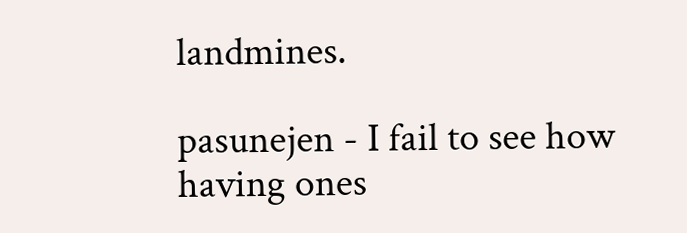landmines.

pasunejen - I fail to see how having ones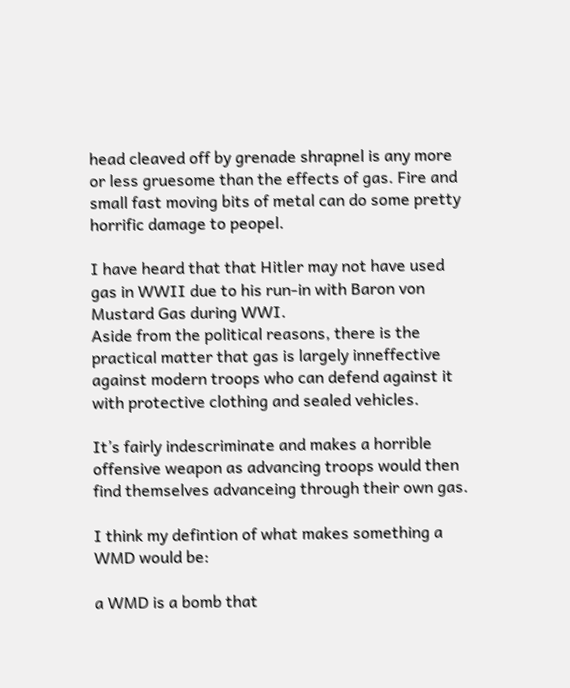head cleaved off by grenade shrapnel is any more or less gruesome than the effects of gas. Fire and small fast moving bits of metal can do some pretty horrific damage to peopel.

I have heard that that Hitler may not have used gas in WWII due to his run-in with Baron von Mustard Gas during WWI.
Aside from the political reasons, there is the practical matter that gas is largely inneffective against modern troops who can defend against it with protective clothing and sealed vehicles.

It’s fairly indescriminate and makes a horrible offensive weapon as advancing troops would then find themselves advanceing through their own gas.

I think my defintion of what makes something a WMD would be:

a WMD is a bomb that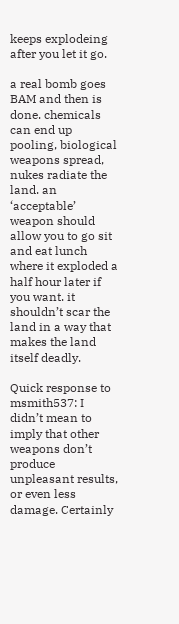keeps explodeing after you let it go.

a real bomb goes BAM and then is done. chemicals can end up pooling, biological weapons spread, nukes radiate the land. an ‘acceptable’ weapon should allow you to go sit and eat lunch where it exploded a half hour later if you want. it shouldn’t scar the land in a way that makes the land itself deadly.

Quick response to msmith537: I didn’t mean to imply that other weapons don’t produce unpleasant results, or even less damage. Certainly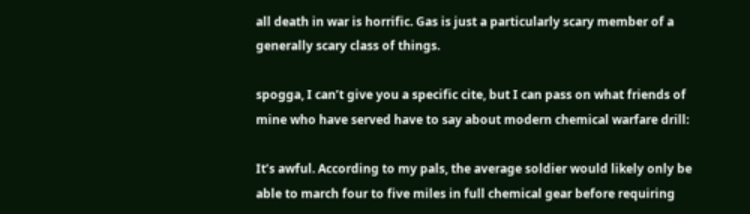all death in war is horrific. Gas is just a particularly scary member of a generally scary class of things.

spogga, I can’t give you a specific cite, but I can pass on what friends of mine who have served have to say about modern chemical warfare drill:

It’s awful. According to my pals, the average soldier would likely only be able to march four to five miles in full chemical gear before requiring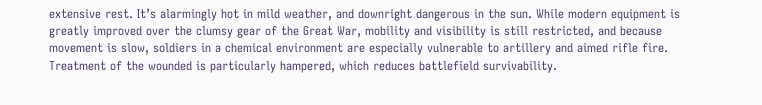extensive rest. It’s alarmingly hot in mild weather, and downright dangerous in the sun. While modern equipment is greatly improved over the clumsy gear of the Great War, mobility and visibility is still restricted, and because movement is slow, soldiers in a chemical environment are especially vulnerable to artillery and aimed rifle fire. Treatment of the wounded is particularly hampered, which reduces battlefield survivability.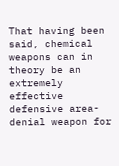That having been said, chemical weapons can in theory be an extremely effective defensive area-denial weapon for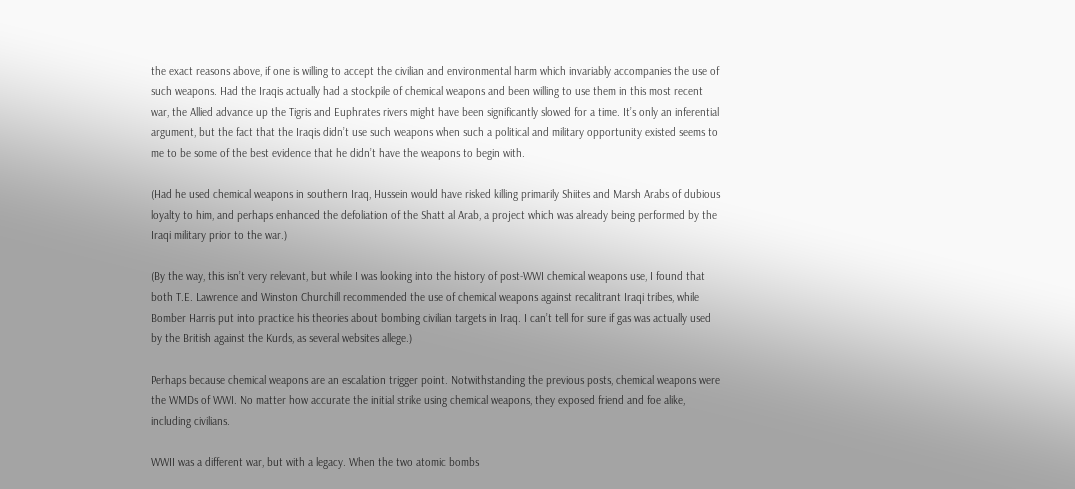the exact reasons above, if one is willing to accept the civilian and environmental harm which invariably accompanies the use of such weapons. Had the Iraqis actually had a stockpile of chemical weapons and been willing to use them in this most recent war, the Allied advance up the Tigris and Euphrates rivers might have been significantly slowed for a time. It’s only an inferential argument, but the fact that the Iraqis didn’t use such weapons when such a political and military opportunity existed seems to me to be some of the best evidence that he didn’t have the weapons to begin with.

(Had he used chemical weapons in southern Iraq, Hussein would have risked killing primarily Shiites and Marsh Arabs of dubious loyalty to him, and perhaps enhanced the defoliation of the Shatt al Arab, a project which was already being performed by the Iraqi military prior to the war.)

(By the way, this isn’t very relevant, but while I was looking into the history of post-WWI chemical weapons use, I found that both T.E. Lawrence and Winston Churchill recommended the use of chemical weapons against recalitrant Iraqi tribes, while Bomber Harris put into practice his theories about bombing civilian targets in Iraq. I can’t tell for sure if gas was actually used by the British against the Kurds, as several websites allege.)

Perhaps because chemical weapons are an escalation trigger point. Notwithstanding the previous posts, chemical weapons were the WMDs of WWI. No matter how accurate the initial strike using chemical weapons, they exposed friend and foe alike, including civilians.

WWII was a different war, but with a legacy. When the two atomic bombs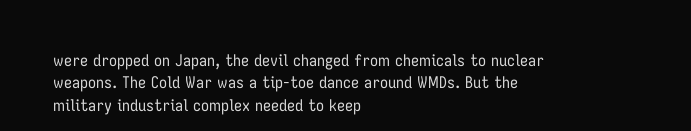were dropped on Japan, the devil changed from chemicals to nuclear weapons. The Cold War was a tip-toe dance around WMDs. But the military industrial complex needed to keep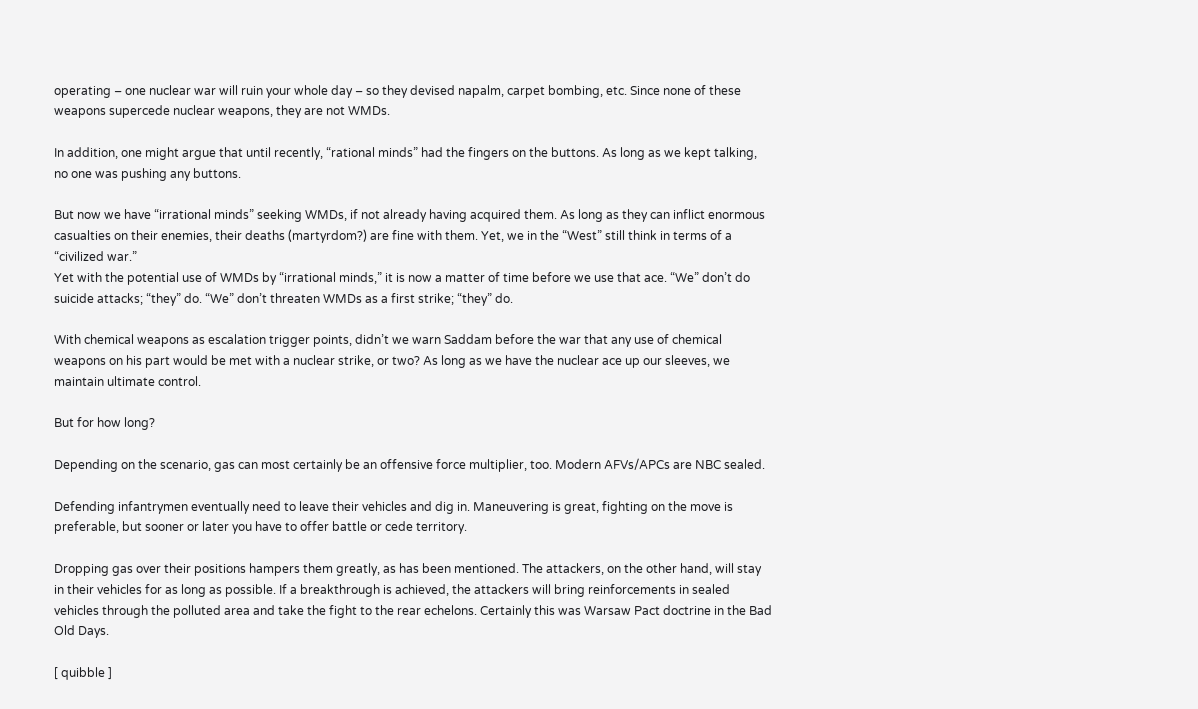operating – one nuclear war will ruin your whole day – so they devised napalm, carpet bombing, etc. Since none of these weapons supercede nuclear weapons, they are not WMDs.

In addition, one might argue that until recently, “rational minds” had the fingers on the buttons. As long as we kept talking, no one was pushing any buttons.

But now we have “irrational minds” seeking WMDs, if not already having acquired them. As long as they can inflict enormous casualties on their enemies, their deaths (martyrdom?) are fine with them. Yet, we in the “West” still think in terms of a “civilized war.”
Yet with the potential use of WMDs by “irrational minds,” it is now a matter of time before we use that ace. “We” don’t do suicide attacks; “they” do. “We” don’t threaten WMDs as a first strike; “they” do.

With chemical weapons as escalation trigger points, didn’t we warn Saddam before the war that any use of chemical weapons on his part would be met with a nuclear strike, or two? As long as we have the nuclear ace up our sleeves, we maintain ultimate control.

But for how long?

Depending on the scenario, gas can most certainly be an offensive force multiplier, too. Modern AFVs/APCs are NBC sealed.

Defending infantrymen eventually need to leave their vehicles and dig in. Maneuvering is great, fighting on the move is preferable, but sooner or later you have to offer battle or cede territory.

Dropping gas over their positions hampers them greatly, as has been mentioned. The attackers, on the other hand, will stay in their vehicles for as long as possible. If a breakthrough is achieved, the attackers will bring reinforcements in sealed vehicles through the polluted area and take the fight to the rear echelons. Certainly this was Warsaw Pact doctrine in the Bad Old Days.

[ quibble ]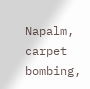Napalm, carpet bombing,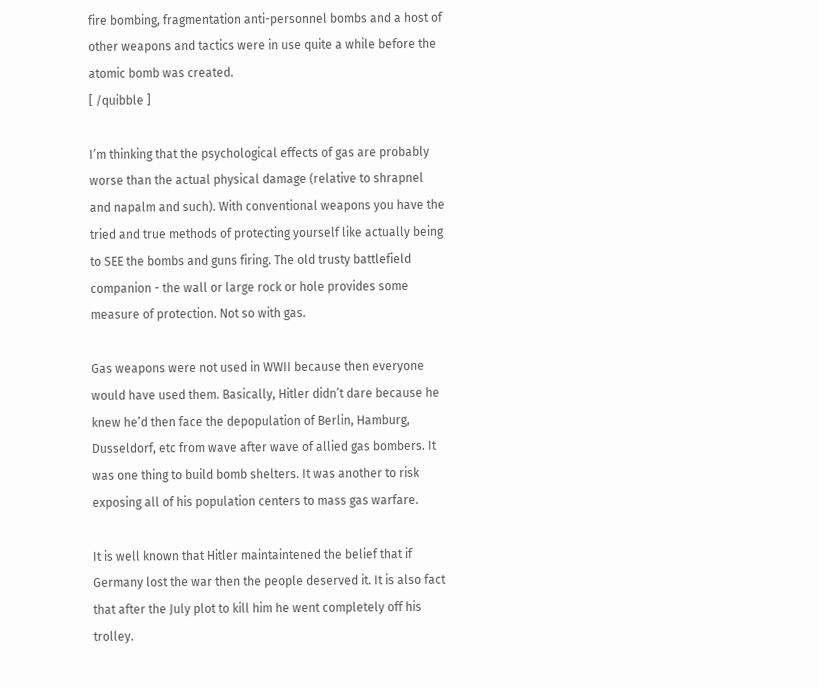fire bombing, fragmentation anti-personnel bombs and a host of other weapons and tactics were in use quite a while before the atomic bomb was created.
[ /quibble ]

I’m thinking that the psychological effects of gas are probably worse than the actual physical damage (relative to shrapnel and napalm and such). With conventional weapons you have the tried and true methods of protecting yourself like actually being to SEE the bombs and guns firing. The old trusty battlefield companion - the wall or large rock or hole provides some measure of protection. Not so with gas.

Gas weapons were not used in WWII because then everyone would have used them. Basically, Hitler didn’t dare because he knew he’d then face the depopulation of Berlin, Hamburg, Dusseldorf, etc from wave after wave of allied gas bombers. It was one thing to build bomb shelters. It was another to risk exposing all of his population centers to mass gas warfare.

It is well known that Hitler maintaintened the belief that if Germany lost the war then the people deserved it. It is also fact that after the July plot to kill him he went completely off his trolley.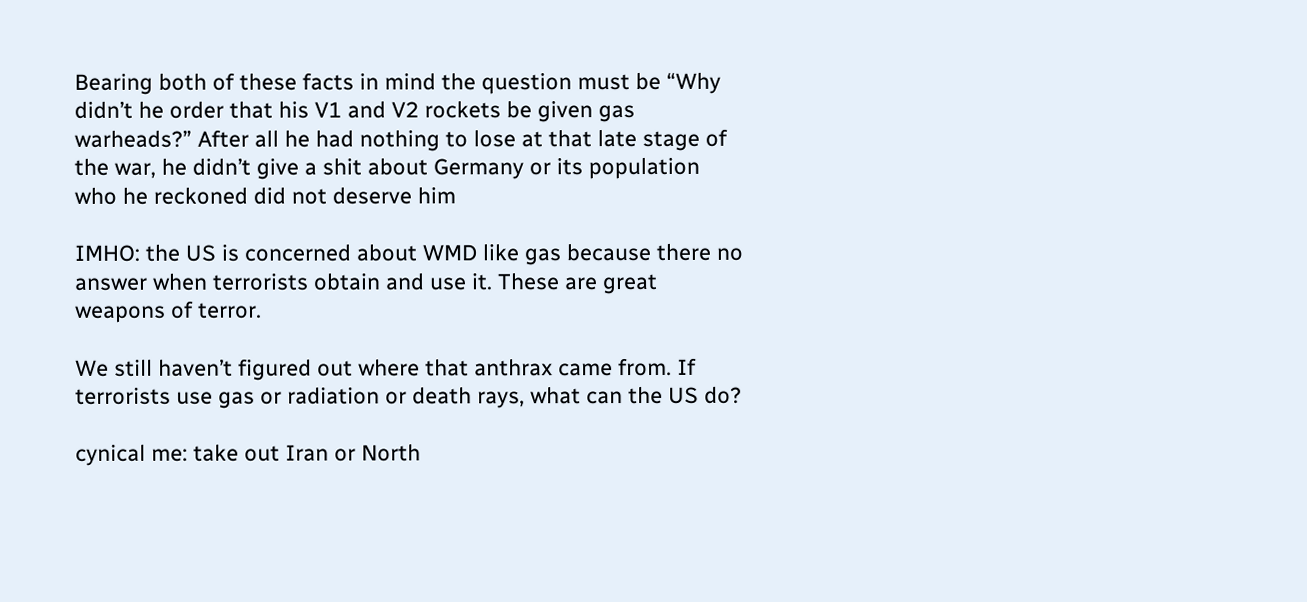Bearing both of these facts in mind the question must be “Why didn’t he order that his V1 and V2 rockets be given gas warheads?” After all he had nothing to lose at that late stage of the war, he didn’t give a shit about Germany or its population who he reckoned did not deserve him

IMHO: the US is concerned about WMD like gas because there no answer when terrorists obtain and use it. These are great weapons of terror.

We still haven’t figured out where that anthrax came from. If terrorists use gas or radiation or death rays, what can the US do?

cynical me: take out Iran or North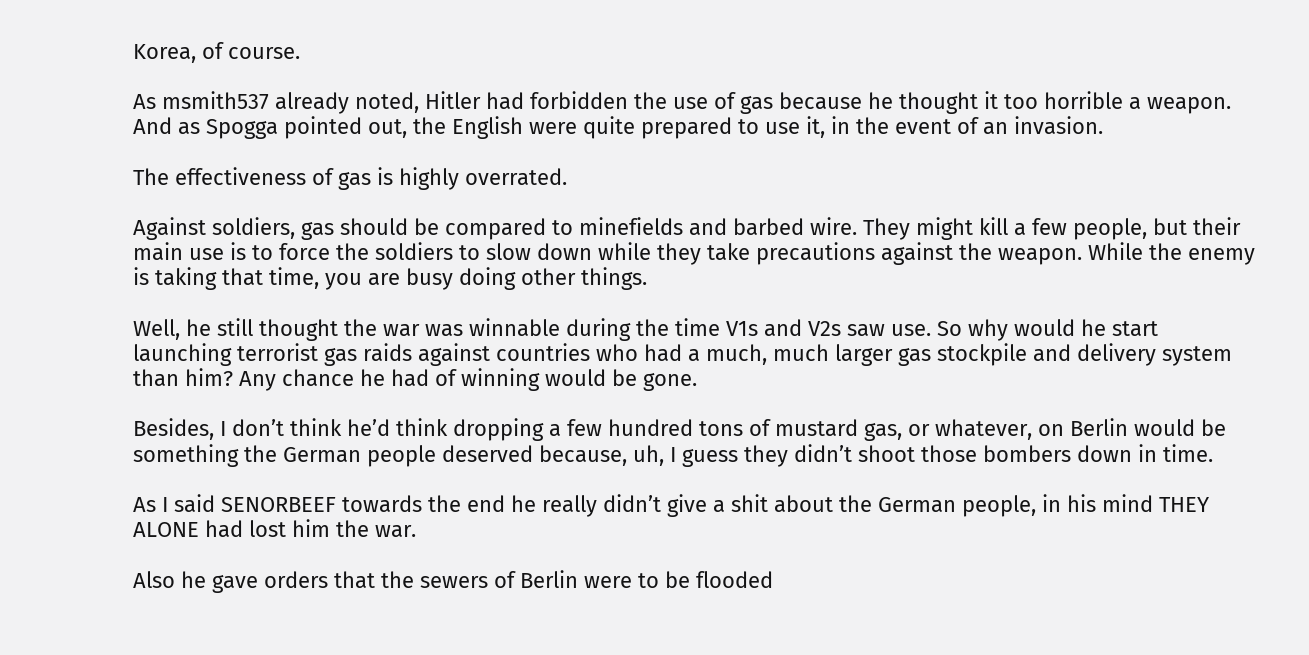Korea, of course.

As msmith537 already noted, Hitler had forbidden the use of gas because he thought it too horrible a weapon.
And as Spogga pointed out, the English were quite prepared to use it, in the event of an invasion.

The effectiveness of gas is highly overrated.

Against soldiers, gas should be compared to minefields and barbed wire. They might kill a few people, but their main use is to force the soldiers to slow down while they take precautions against the weapon. While the enemy is taking that time, you are busy doing other things.

Well, he still thought the war was winnable during the time V1s and V2s saw use. So why would he start launching terrorist gas raids against countries who had a much, much larger gas stockpile and delivery system than him? Any chance he had of winning would be gone.

Besides, I don’t think he’d think dropping a few hundred tons of mustard gas, or whatever, on Berlin would be something the German people deserved because, uh, I guess they didn’t shoot those bombers down in time.

As I said SENORBEEF towards the end he really didn’t give a shit about the German people, in his mind THEY ALONE had lost him the war.

Also he gave orders that the sewers of Berlin were to be flooded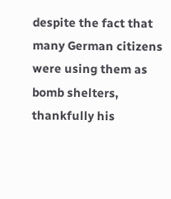despite the fact that many German citizens were using them as bomb shelters, thankfully his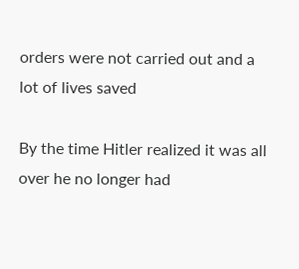orders were not carried out and a lot of lives saved

By the time Hitler realized it was all over he no longer had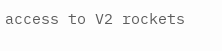access to V2 rockets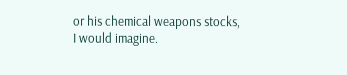or his chemical weapons stocks, I would imagine.